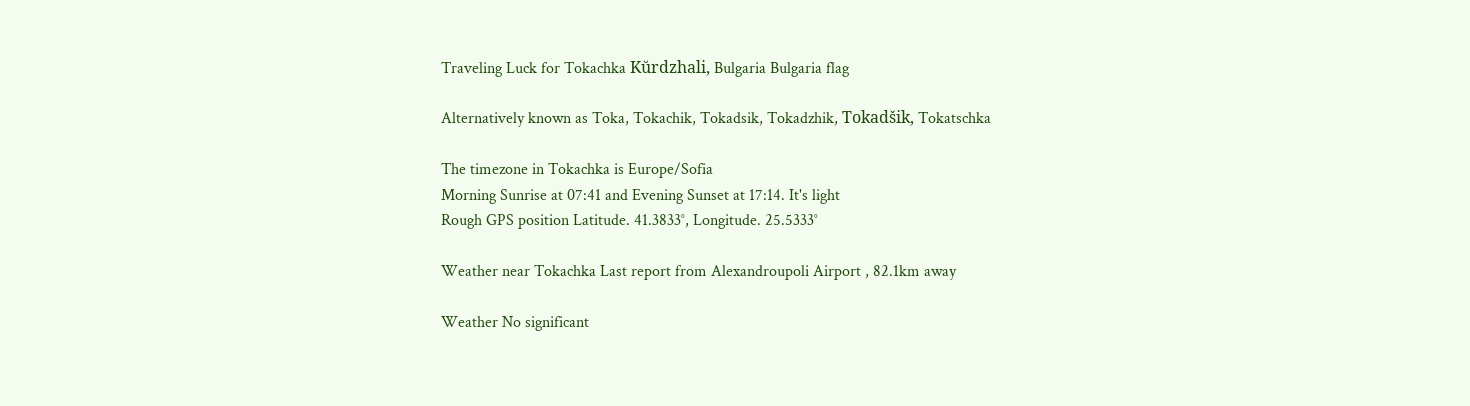Traveling Luck for Tokachka Kŭrdzhali, Bulgaria Bulgaria flag

Alternatively known as Toka, Tokachik, Tokadsik, Tokadzhik, Tokadšik, Tokatschka

The timezone in Tokachka is Europe/Sofia
Morning Sunrise at 07:41 and Evening Sunset at 17:14. It's light
Rough GPS position Latitude. 41.3833°, Longitude. 25.5333°

Weather near Tokachka Last report from Alexandroupoli Airport , 82.1km away

Weather No significant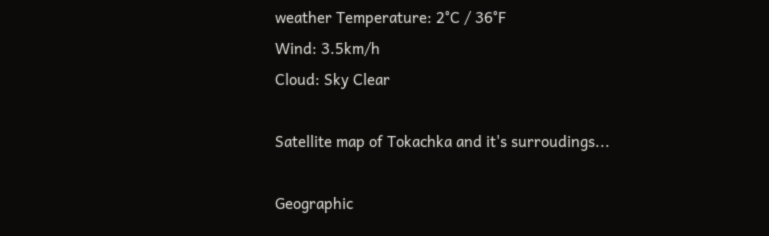weather Temperature: 2°C / 36°F
Wind: 3.5km/h
Cloud: Sky Clear

Satellite map of Tokachka and it's surroudings...

Geographic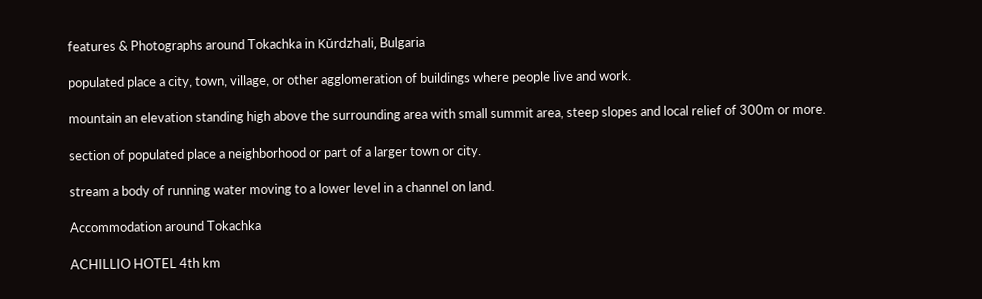features & Photographs around Tokachka in Kŭrdzhali, Bulgaria

populated place a city, town, village, or other agglomeration of buildings where people live and work.

mountain an elevation standing high above the surrounding area with small summit area, steep slopes and local relief of 300m or more.

section of populated place a neighborhood or part of a larger town or city.

stream a body of running water moving to a lower level in a channel on land.

Accommodation around Tokachka

ACHILLIO HOTEL 4th km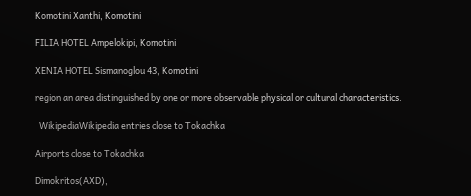Komotini Xanthi, Komotini

FILIA HOTEL Ampelokipi, Komotini

XENIA HOTEL Sismanoglou 43, Komotini

region an area distinguished by one or more observable physical or cultural characteristics.

  WikipediaWikipedia entries close to Tokachka

Airports close to Tokachka

Dimokritos(AXD),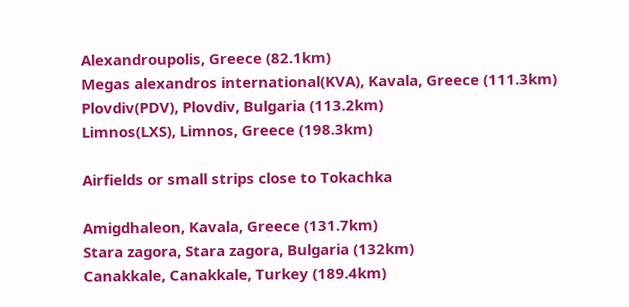Alexandroupolis, Greece (82.1km)
Megas alexandros international(KVA), Kavala, Greece (111.3km)
Plovdiv(PDV), Plovdiv, Bulgaria (113.2km)
Limnos(LXS), Limnos, Greece (198.3km)

Airfields or small strips close to Tokachka

Amigdhaleon, Kavala, Greece (131.7km)
Stara zagora, Stara zagora, Bulgaria (132km)
Canakkale, Canakkale, Turkey (189.4km)